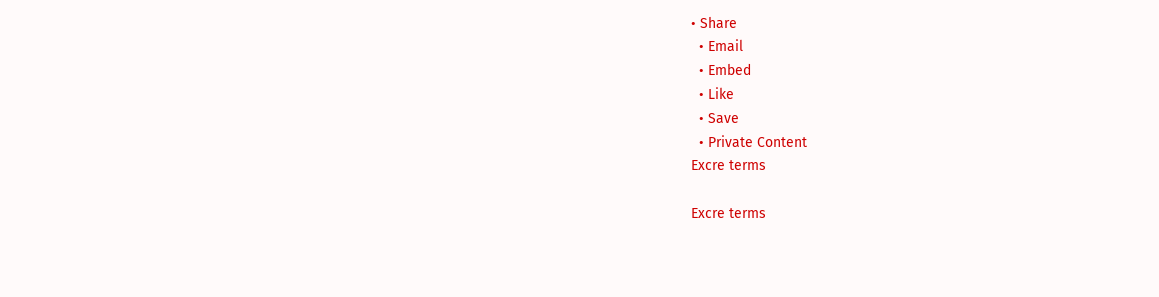• Share
  • Email
  • Embed
  • Like
  • Save
  • Private Content
Excre terms

Excre terms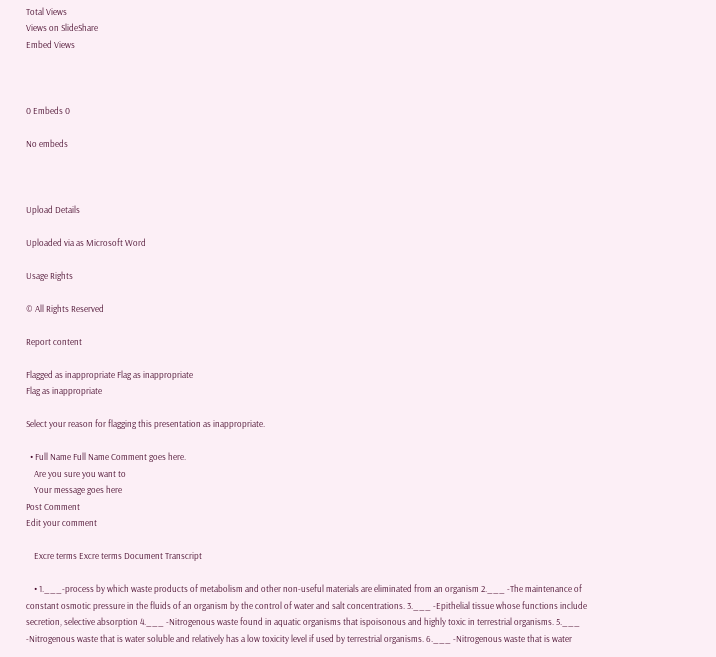Total Views
Views on SlideShare
Embed Views



0 Embeds 0

No embeds



Upload Details

Uploaded via as Microsoft Word

Usage Rights

© All Rights Reserved

Report content

Flagged as inappropriate Flag as inappropriate
Flag as inappropriate

Select your reason for flagging this presentation as inappropriate.

  • Full Name Full Name Comment goes here.
    Are you sure you want to
    Your message goes here
Post Comment
Edit your comment

    Excre terms Excre terms Document Transcript

    • 1.___-process by which waste products of metabolism and other non-useful materials are eliminated from an organism 2.___ -The maintenance of constant osmotic pressure in the fluids of an organism by the control of water and salt concentrations. 3.___ -Epithelial tissue whose functions include secretion, selective absorption 4.___ -Nitrogenous waste found in aquatic organisms that ispoisonous and highly toxic in terrestrial organisms. 5.___ -Nitrogenous waste that is water soluble and relatively has a low toxicity level if used by terrestrial organisms. 6.___ -Nitrogenous waste that is water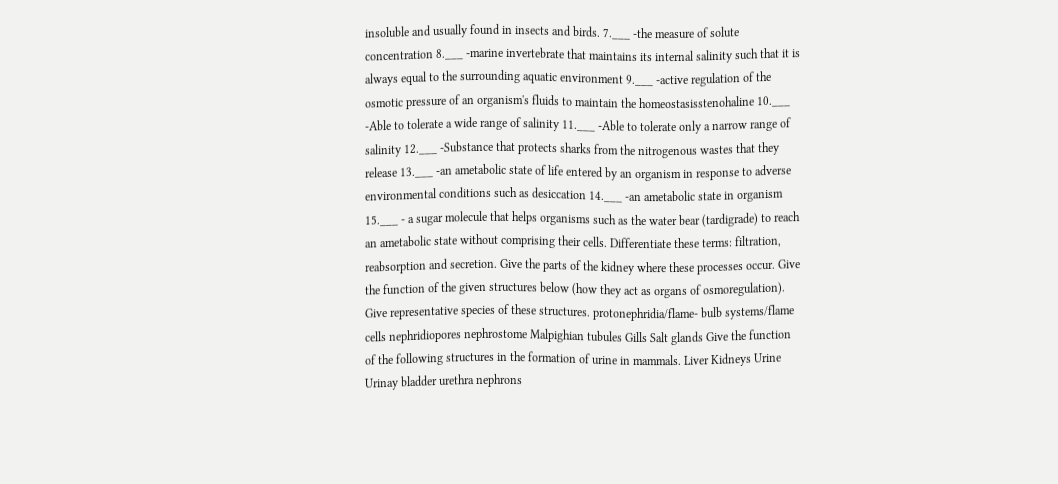insoluble and usually found in insects and birds. 7.___ -the measure of solute concentration 8.___ -marine invertebrate that maintains its internal salinity such that it is always equal to the surrounding aquatic environment 9.___ -active regulation of the osmotic pressure of an organism's fluids to maintain the homeostasisstenohaline 10.___ -Able to tolerate a wide range of salinity 11.___ -Able to tolerate only a narrow range of salinity 12.___ -Substance that protects sharks from the nitrogenous wastes that they release 13.___ -an ametabolic state of life entered by an organism in response to adverse environmental conditions such as desiccation 14.___ -an ametabolic state in organism 15.___ - a sugar molecule that helps organisms such as the water bear (tardigrade) to reach an ametabolic state without comprising their cells. Differentiate these terms: filtration, reabsorption and secretion. Give the parts of the kidney where these processes occur. Give the function of the given structures below (how they act as organs of osmoregulation). Give representative species of these structures. protonephridia/flame- bulb systems/flame cells nephridiopores nephrostome Malpighian tubules Gills Salt glands Give the function of the following structures in the formation of urine in mammals. Liver Kidneys Urine Urinay bladder urethra nephrons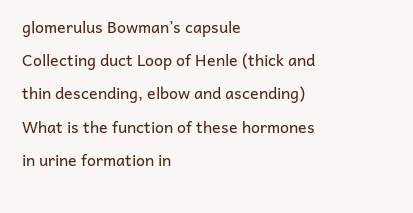glomerulus Bowman’s capsule Collecting duct Loop of Henle (thick and thin descending, elbow and ascending) What is the function of these hormones in urine formation in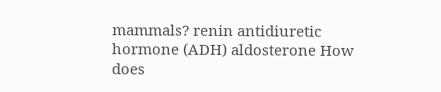mammals? renin antidiuretic hormone (ADH) aldosterone How does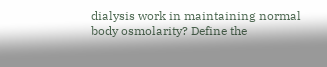dialysis work in maintaining normal body osmolarity? Define the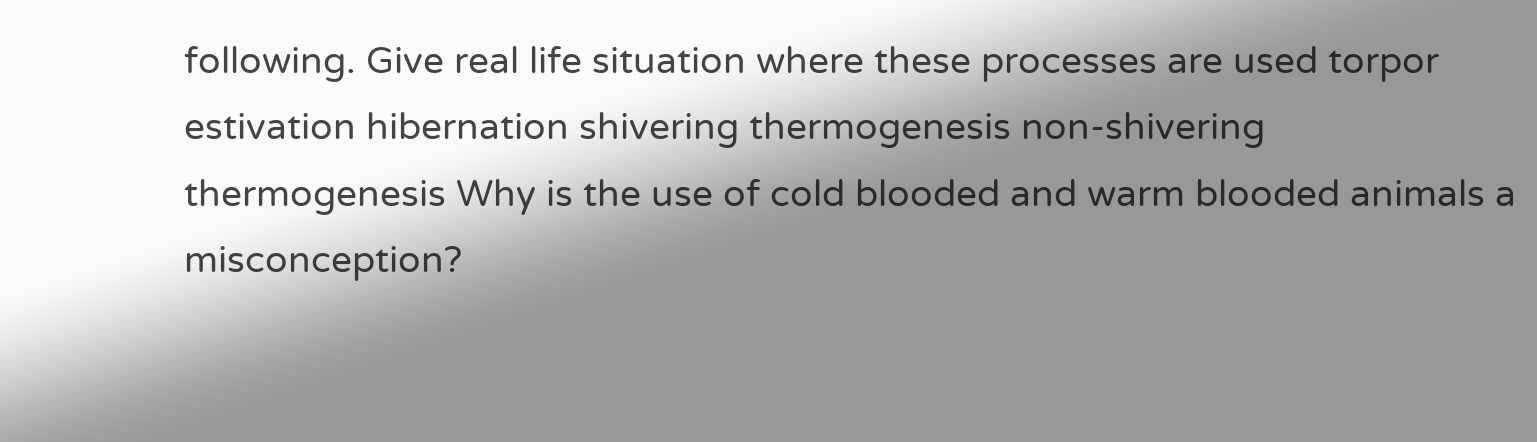following. Give real life situation where these processes are used torpor estivation hibernation shivering thermogenesis non-shivering thermogenesis Why is the use of cold blooded and warm blooded animals a misconception?